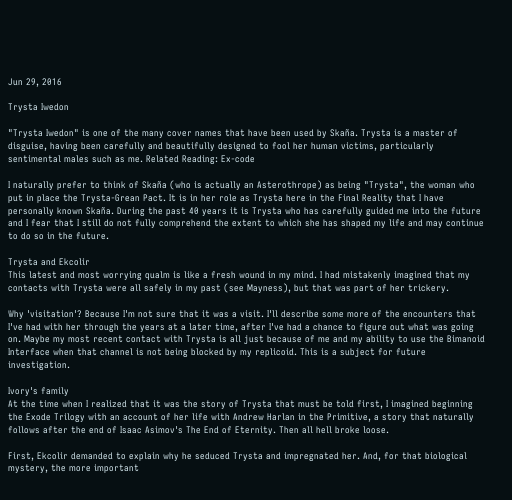Jun 29, 2016

Trysta Iwedon

"Trysta Iwedon" is one of the many cover names that have been used by Skaña. Trysta is a master of disguise, having been carefully and beautifully designed to fool her human victims, particularly sentimental males such as me. Related Reading: Ex-code

I naturally prefer to think of Skaña (who is actually an Asterothrope) as being "Trysta", the woman who put in place the Trysta-Grean Pact. It is in her role as Trysta here in the Final Reality that I have personally known Skaña. During the past 40 years it is Trysta who has carefully guided me into the future and I fear that I still do not fully comprehend the extent to which she has shaped my life and may continue to do so in the future.

Trysta and Ekcolir
This latest and most worrying qualm is like a fresh wound in my mind. I had mistakenly imagined that my contacts with Trysta were all safely in my past (see Mayness), but that was part of her trickery.

Why 'visitation'? Because I'm not sure that it was a visit. I'll describe some more of the encounters that I've had with her through the years at a later time, after I've had a chance to figure out what was going on. Maybe my most recent contact with Trysta is all just because of me and my ability to use the Bimanoid Interface when that channel is not being blocked by my replicoid. This is a subject for future investigation.

Ivory's family
At the time when I realized that it was the story of Trysta that must be told first, I imagined beginning the Exode Trilogy with an account of her life with Andrew Harlan in the Primitive, a story that naturally follows after the end of Isaac Asimov's The End of Eternity. Then all hell broke loose.

First, Ekcolir demanded to explain why he seduced Trysta and impregnated her. And, for that biological mystery, the more important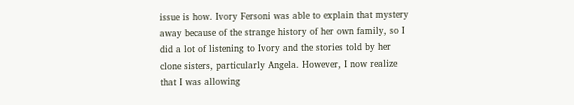issue is how. Ivory Fersoni was able to explain that mystery away because of the strange history of her own family, so I did a lot of listening to Ivory and the stories told by her clone sisters, particularly Angela. However, I now realize that I was allowing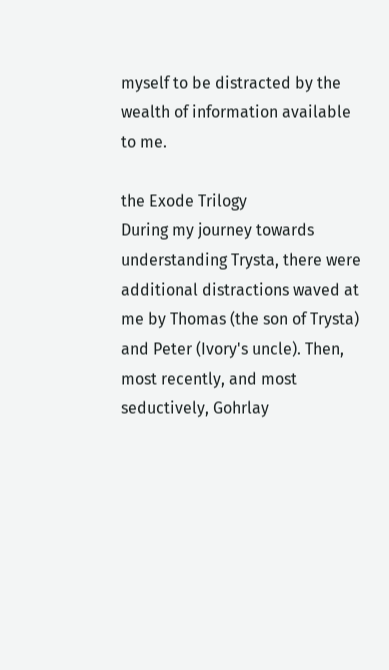myself to be distracted by the wealth of information available to me.

the Exode Trilogy
During my journey towards understanding Trysta, there were additional distractions waved at me by Thomas (the son of Trysta) and Peter (Ivory's uncle). Then, most recently, and most seductively, Gohrlay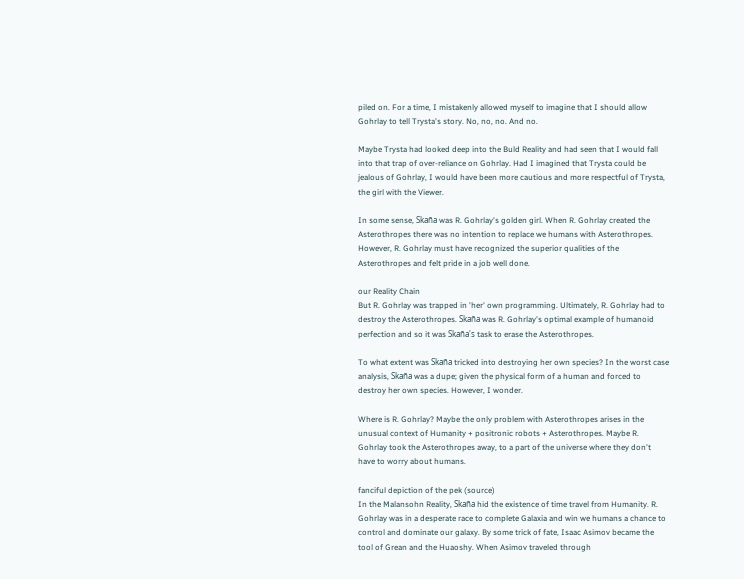piled on. For a time, I mistakenly allowed myself to imagine that I should allow Gohrlay to tell Trysta's story. No, no, no. And no.

Maybe Trysta had looked deep into the Buld Reality and had seen that I would fall into that trap of over-reliance on Gohrlay. Had I imagined that Trysta could be jealous of Gohrlay, I would have been more cautious and more respectful of Trysta, the girl with the Viewer.

In some sense, Skaña was R. Gohrlay's golden girl. When R. Gohrlay created the Asterothropes there was no intention to replace we humans with Asterothropes. However, R. Gohrlay must have recognized the superior qualities of the Asterothropes and felt pride in a job well done.

our Reality Chain
But R. Gohrlay was trapped in 'her' own programming. Ultimately, R. Gohrlay had to destroy the Asterothropes. Skaña was R. Gohrlay's optimal example of humanoid perfection and so it was Skaña's task to erase the Asterothropes.

To what extent was Skaña tricked into destroying her own species? In the worst case analysis, Skaña was a dupe; given the physical form of a human and forced to destroy her own species. However, I wonder.

Where is R. Gohrlay? Maybe the only problem with Asterothropes arises in the unusual context of Humanity + positronic robots + Asterothropes. Maybe R. Gohrlay took the Asterothropes away, to a part of the universe where they don't have to worry about humans.

fanciful depiction of the pek (source)
In the Malansohn Reality, Skaña hid the existence of time travel from Humanity. R. Gohrlay was in a desperate race to complete Galaxia and win we humans a chance to control and dominate our galaxy. By some trick of fate, Isaac Asimov became the tool of Grean and the Huaoshy. When Asimov traveled through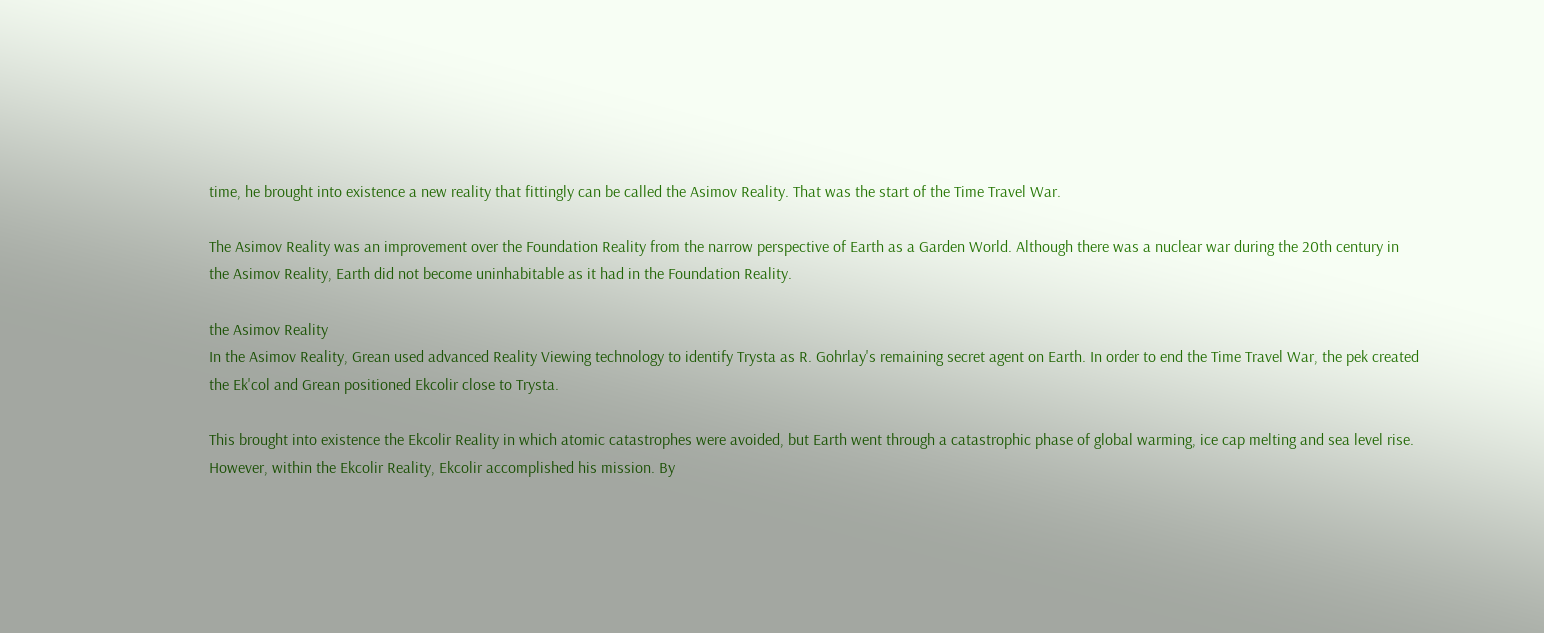time, he brought into existence a new reality that fittingly can be called the Asimov Reality. That was the start of the Time Travel War.

The Asimov Reality was an improvement over the Foundation Reality from the narrow perspective of Earth as a Garden World. Although there was a nuclear war during the 20th century in the Asimov Reality, Earth did not become uninhabitable as it had in the Foundation Reality.

the Asimov Reality
In the Asimov Reality, Grean used advanced Reality Viewing technology to identify Trysta as R. Gohrlay's remaining secret agent on Earth. In order to end the Time Travel War, the pek created the Ek'col and Grean positioned Ekcolir close to Trysta.

This brought into existence the Ekcolir Reality in which atomic catastrophes were avoided, but Earth went through a catastrophic phase of global warming, ice cap melting and sea level rise. However, within the Ekcolir Reality, Ekcolir accomplished his mission. By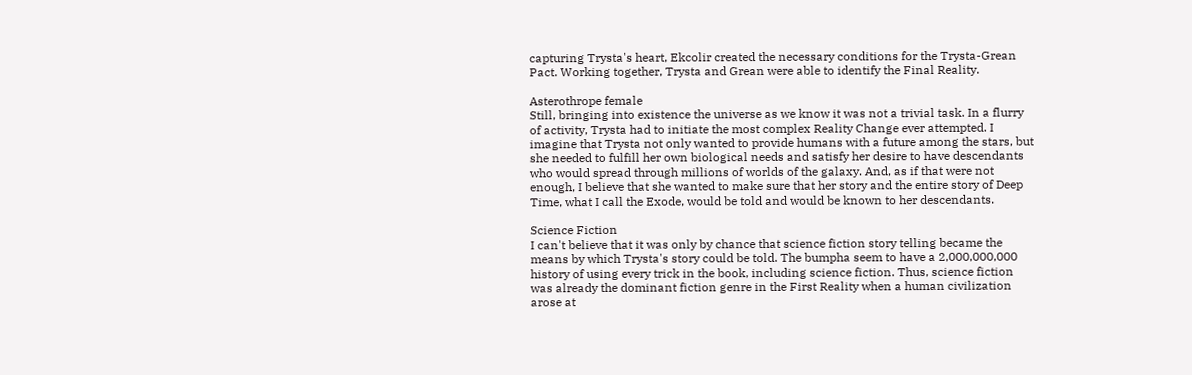capturing Trysta's heart, Ekcolir created the necessary conditions for the Trysta-Grean Pact. Working together, Trysta and Grean were able to identify the Final Reality.

Asterothrope female
Still, bringing into existence the universe as we know it was not a trivial task. In a flurry of activity, Trysta had to initiate the most complex Reality Change ever attempted. I imagine that Trysta not only wanted to provide humans with a future among the stars, but she needed to fulfill her own biological needs and satisfy her desire to have descendants who would spread through millions of worlds of the galaxy. And, as if that were not enough, I believe that she wanted to make sure that her story and the entire story of Deep Time, what I call the Exode, would be told and would be known to her descendants.

Science Fiction
I can't believe that it was only by chance that science fiction story telling became the means by which Trysta's story could be told. The bumpha seem to have a 2,000,000,000 history of using every trick in the book, including science fiction. Thus, science fiction was already the dominant fiction genre in the First Reality when a human civilization arose at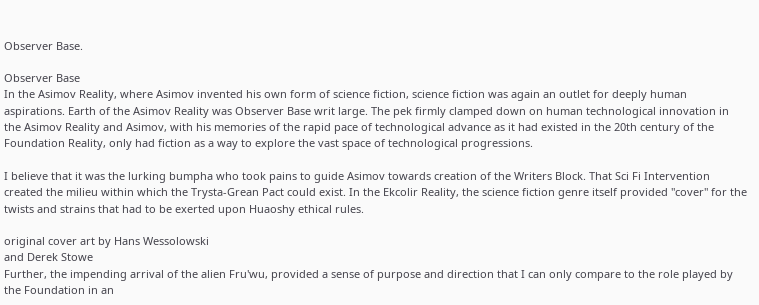Observer Base.

Observer Base
In the Asimov Reality, where Asimov invented his own form of science fiction, science fiction was again an outlet for deeply human aspirations. Earth of the Asimov Reality was Observer Base writ large. The pek firmly clamped down on human technological innovation in the Asimov Reality and Asimov, with his memories of the rapid pace of technological advance as it had existed in the 20th century of the Foundation Reality, only had fiction as a way to explore the vast space of technological progressions.

I believe that it was the lurking bumpha who took pains to guide Asimov towards creation of the Writers Block. That Sci Fi Intervention created the milieu within which the Trysta-Grean Pact could exist. In the Ekcolir Reality, the science fiction genre itself provided "cover" for the twists and strains that had to be exerted upon Huaoshy ethical rules.

original cover art by Hans Wessolowski
and Derek Stowe
Further, the impending arrival of the alien Fru'wu, provided a sense of purpose and direction that I can only compare to the role played by the Foundation in an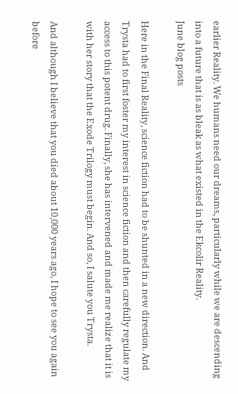earlier Reality. We humans need our dreams, particularly while we are descending into a future that is as bleak as what existed in the Ekcolir Reality.
June blog posts

Here in the Final Reality, science fiction had to be shunted in a new direction. And Trysta had to first foster my interest in science fiction and then carefully regulate my access to this potent drug. Finally, she has intervened and made me realize that it is with her story that the Exode Trilogy must begin. And so, I salute you Trysta.

And although I believe that you died about 10,000 years ago, I hope to see you again before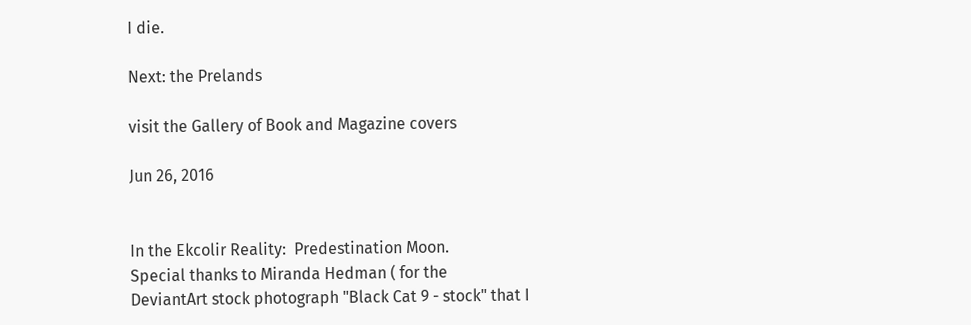I die.

Next: the Prelands

visit the Gallery of Book and Magazine covers

Jun 26, 2016


In the Ekcolir Reality:  Predestination Moon.
Special thanks to Miranda Hedman ( for the
DeviantArt stock photograph "Black Cat 9 - stock" that I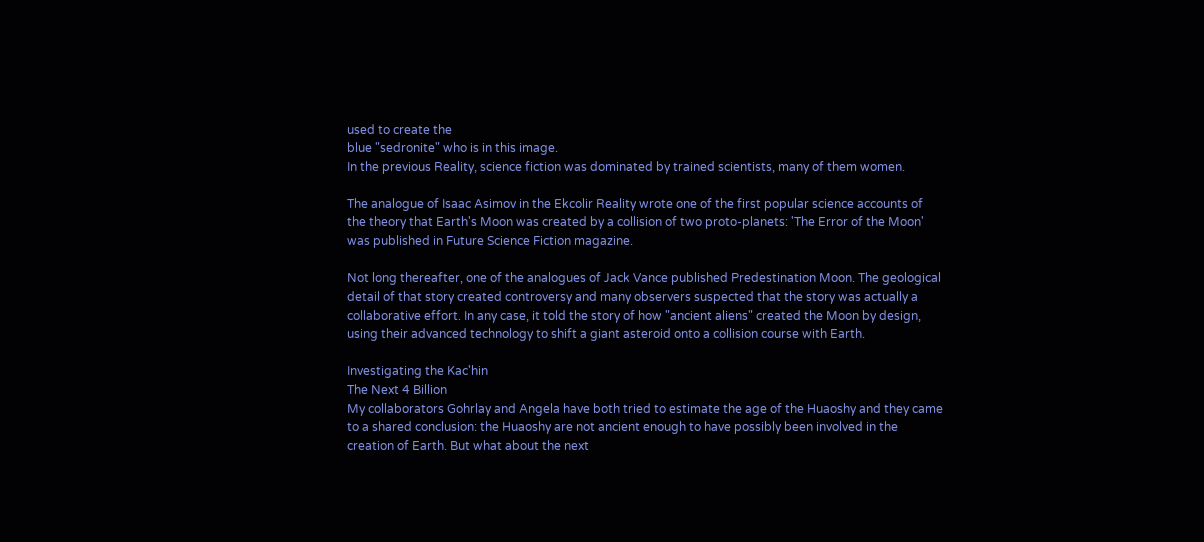used to create the
blue "sedronite" who is in this image.
In the previous Reality, science fiction was dominated by trained scientists, many of them women.

The analogue of Isaac Asimov in the Ekcolir Reality wrote one of the first popular science accounts of the theory that Earth's Moon was created by a collision of two proto-planets: 'The Error of the Moon' was published in Future Science Fiction magazine.

Not long thereafter, one of the analogues of Jack Vance published Predestination Moon. The geological detail of that story created controversy and many observers suspected that the story was actually a collaborative effort. In any case, it told the story of how "ancient aliens" created the Moon by design, using their advanced technology to shift a giant asteroid onto a collision course with Earth.

Investigating the Kac'hin
The Next 4 Billion
My collaborators Gohrlay and Angela have both tried to estimate the age of the Huaoshy and they came to a shared conclusion: the Huaoshy are not ancient enough to have possibly been involved in the creation of Earth. But what about the next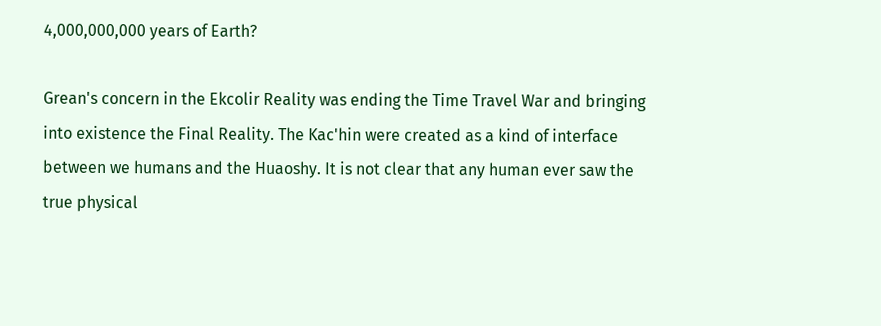4,000,000,000 years of Earth?

Grean's concern in the Ekcolir Reality was ending the Time Travel War and bringing into existence the Final Reality. The Kac'hin were created as a kind of interface between we humans and the Huaoshy. It is not clear that any human ever saw the true physical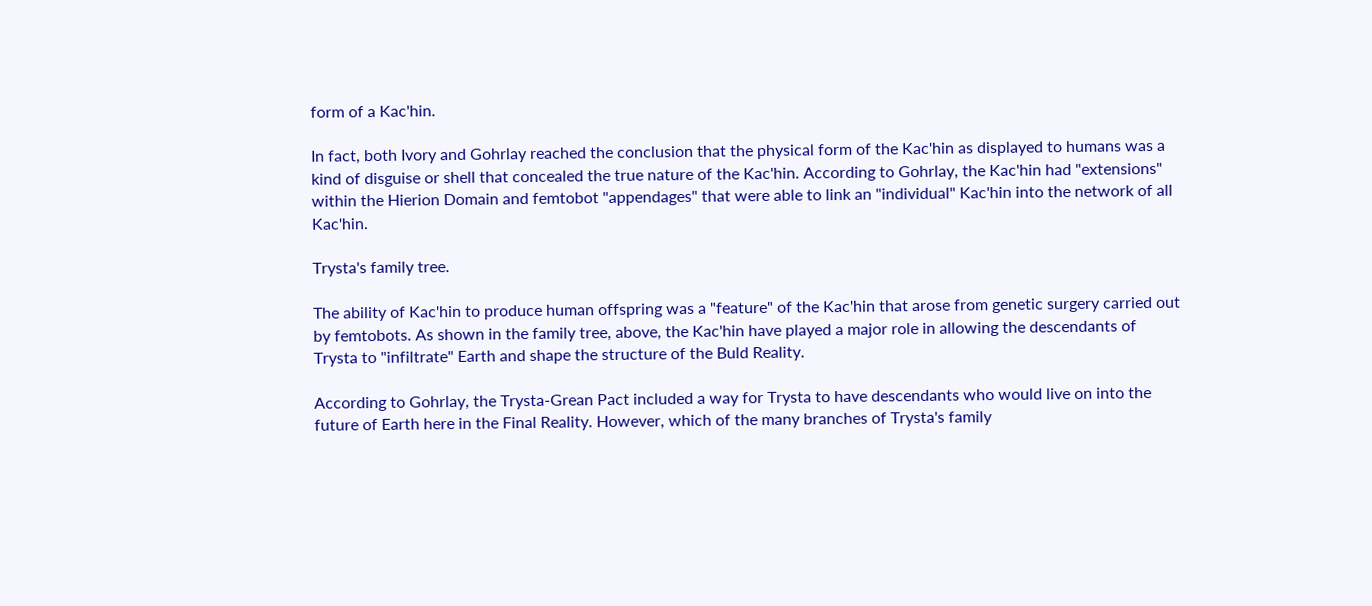form of a Kac'hin.

In fact, both Ivory and Gohrlay reached the conclusion that the physical form of the Kac'hin as displayed to humans was a kind of disguise or shell that concealed the true nature of the Kac'hin. According to Gohrlay, the Kac'hin had "extensions" within the Hierion Domain and femtobot "appendages" that were able to link an "individual" Kac'hin into the network of all Kac'hin.

Trysta's family tree.

The ability of Kac'hin to produce human offspring was a "feature" of the Kac'hin that arose from genetic surgery carried out by femtobots. As shown in the family tree, above, the Kac'hin have played a major role in allowing the descendants of Trysta to "infiltrate" Earth and shape the structure of the Buld Reality.

According to Gohrlay, the Trysta-Grean Pact included a way for Trysta to have descendants who would live on into the future of Earth here in the Final Reality. However, which of the many branches of Trysta's family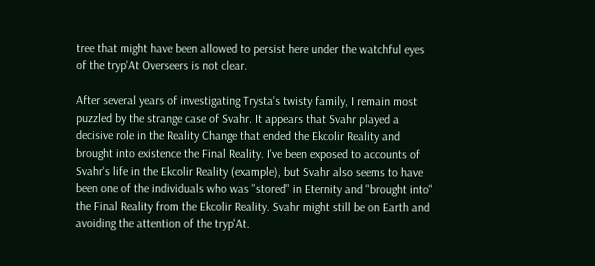tree that might have been allowed to persist here under the watchful eyes of the tryp'At Overseers is not clear.

After several years of investigating Trysta's twisty family, I remain most puzzled by the strange case of Svahr. It appears that Svahr played a decisive role in the Reality Change that ended the Ekcolir Reality and brought into existence the Final Reality. I've been exposed to accounts of Svahr's life in the Ekcolir Reality (example), but Svahr also seems to have been one of the individuals who was "stored" in Eternity and "brought into" the Final Reality from the Ekcolir Reality. Svahr might still be on Earth and avoiding the attention of the tryp'At.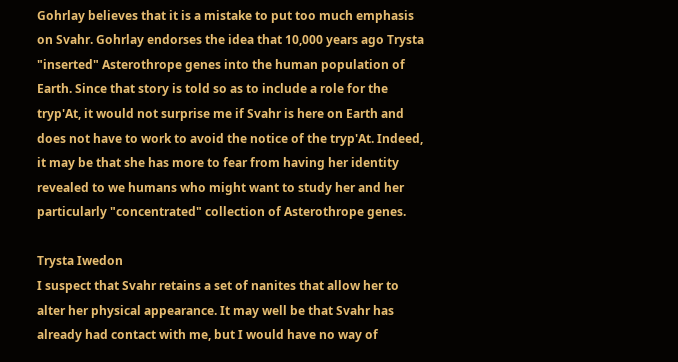Gohrlay believes that it is a mistake to put too much emphasis on Svahr. Gohrlay endorses the idea that 10,000 years ago Trysta "inserted" Asterothrope genes into the human population of Earth. Since that story is told so as to include a role for the tryp'At, it would not surprise me if Svahr is here on Earth and does not have to work to avoid the notice of the tryp'At. Indeed, it may be that she has more to fear from having her identity revealed to we humans who might want to study her and her particularly "concentrated" collection of Asterothrope genes.

Trysta Iwedon
I suspect that Svahr retains a set of nanites that allow her to alter her physical appearance. It may well be that Svahr has already had contact with me, but I would have no way of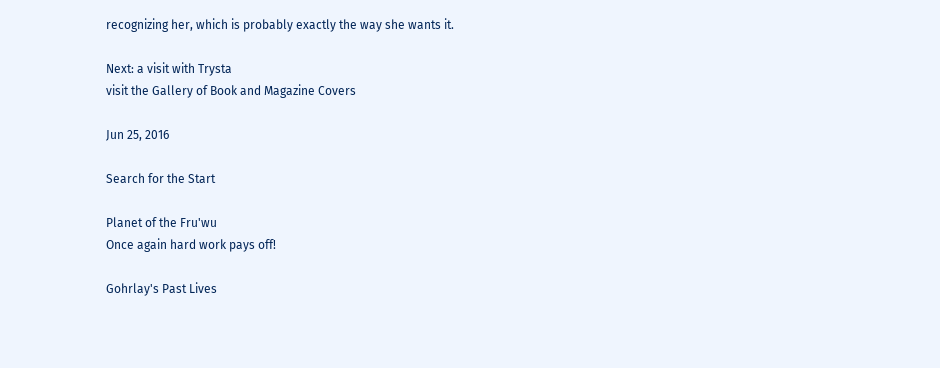recognizing her, which is probably exactly the way she wants it.

Next: a visit with Trysta
visit the Gallery of Book and Magazine Covers

Jun 25, 2016

Search for the Start

Planet of the Fru'wu
Once again hard work pays off!

Gohrlay's Past Lives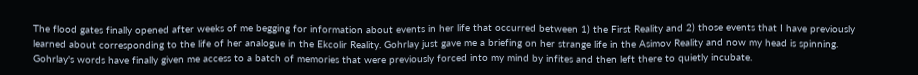The flood gates finally opened after weeks of me begging for information about events in her life that occurred between 1) the First Reality and 2) those events that I have previously learned about corresponding to the life of her analogue in the Ekcolir Reality. Gohrlay just gave me a briefing on her strange life in the Asimov Reality and now my head is spinning. Gohrlay's words have finally given me access to a batch of memories that were previously forced into my mind by infites and then left there to quietly incubate.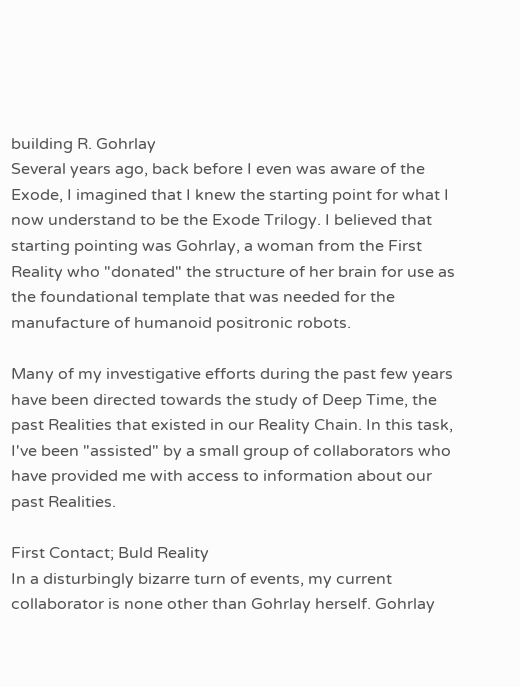building R. Gohrlay
Several years ago, back before I even was aware of the Exode, I imagined that I knew the starting point for what I now understand to be the Exode Trilogy. I believed that starting pointing was Gohrlay, a woman from the First Reality who "donated" the structure of her brain for use as the foundational template that was needed for the manufacture of humanoid positronic robots.

Many of my investigative efforts during the past few years have been directed towards the study of Deep Time, the past Realities that existed in our Reality Chain. In this task, I've been "assisted" by a small group of collaborators who have provided me with access to information about our past Realities.

First Contact; Buld Reality
In a disturbingly bizarre turn of events, my current collaborator is none other than Gohrlay herself. Gohrlay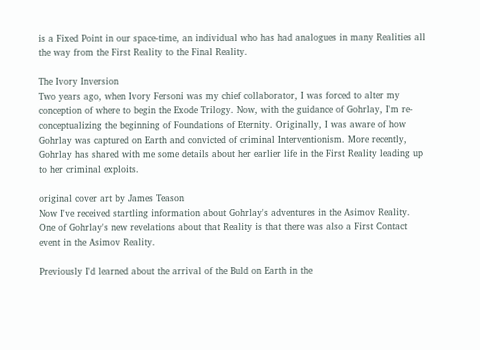is a Fixed Point in our space-time, an individual who has had analogues in many Realities all the way from the First Reality to the Final Reality.

The Ivory Inversion
Two years ago, when Ivory Fersoni was my chief collaborator, I was forced to alter my conception of where to begin the Exode Trilogy. Now, with the guidance of Gohrlay, I'm re-conceptualizing the beginning of Foundations of Eternity. Originally, I was aware of how Gohrlay was captured on Earth and convicted of criminal Interventionism. More recently, Gohrlay has shared with me some details about her earlier life in the First Reality leading up to her criminal exploits.

original cover art by James Teason
Now I've received startling information about Gohrlay's adventures in the Asimov Reality. One of Gohrlay's new revelations about that Reality is that there was also a First Contact event in the Asimov Reality.

Previously I'd learned about the arrival of the Buld on Earth in the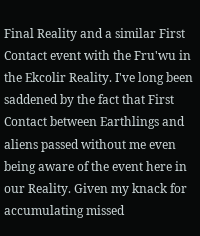Final Reality and a similar First Contact event with the Fru'wu in the Ekcolir Reality. I've long been saddened by the fact that First Contact between Earthlings and aliens passed without me even being aware of the event here in our Reality. Given my knack for accumulating missed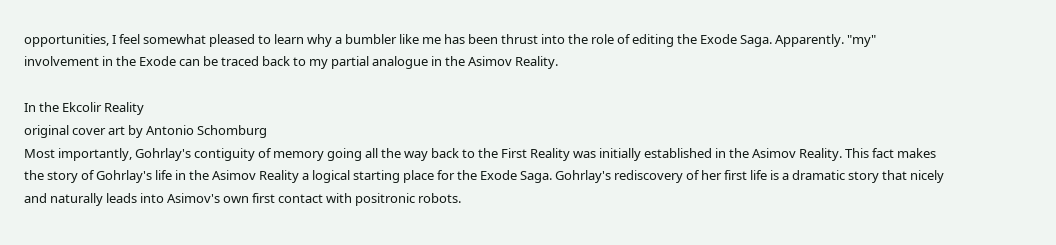opportunities, I feel somewhat pleased to learn why a bumbler like me has been thrust into the role of editing the Exode Saga. Apparently. "my" involvement in the Exode can be traced back to my partial analogue in the Asimov Reality.

In the Ekcolir Reality
original cover art by Antonio Schomburg
Most importantly, Gohrlay's contiguity of memory going all the way back to the First Reality was initially established in the Asimov Reality. This fact makes the story of Gohrlay's life in the Asimov Reality a logical starting place for the Exode Saga. Gohrlay's rediscovery of her first life is a dramatic story that nicely and naturally leads into Asimov's own first contact with positronic robots.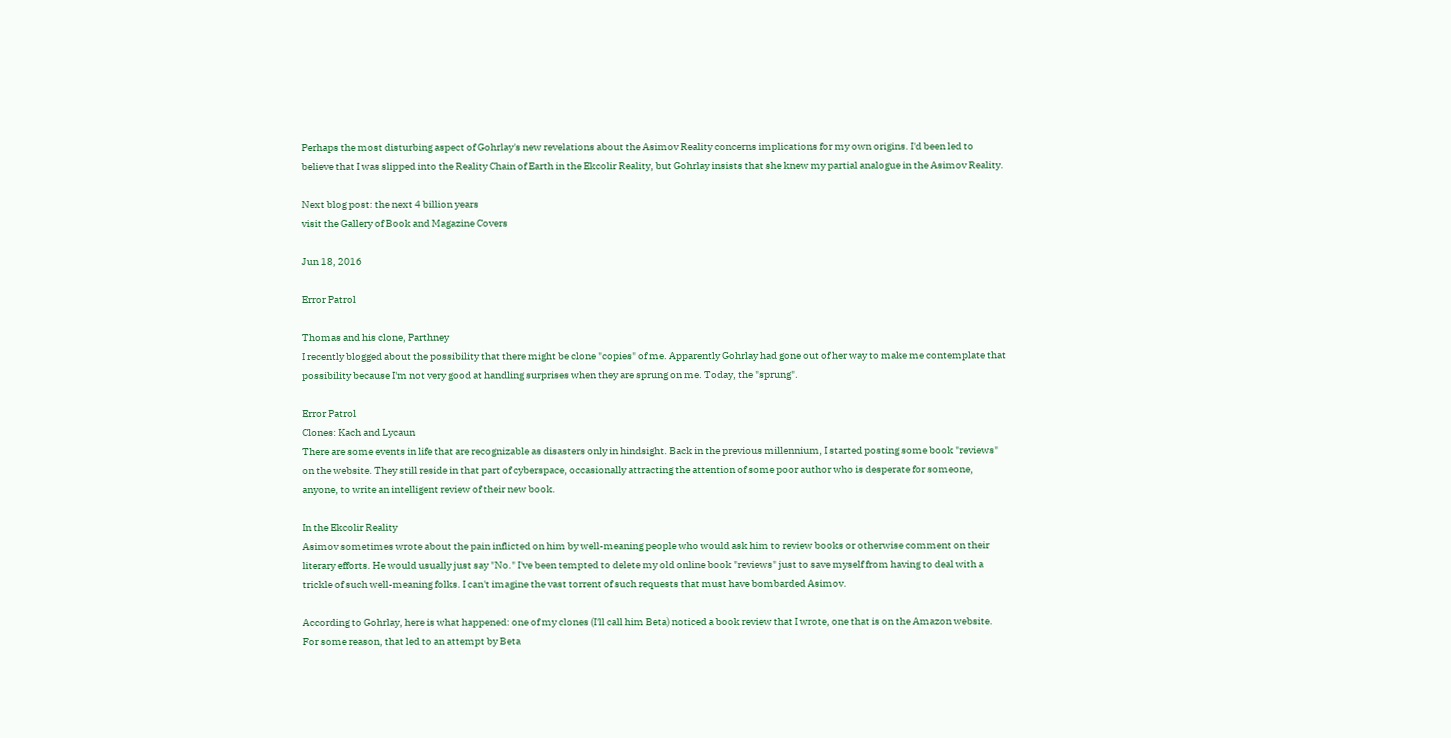Perhaps the most disturbing aspect of Gohrlay's new revelations about the Asimov Reality concerns implications for my own origins. I'd been led to believe that I was slipped into the Reality Chain of Earth in the Ekcolir Reality, but Gohrlay insists that she knew my partial analogue in the Asimov Reality.

Next blog post: the next 4 billion years
visit the Gallery of Book and Magazine Covers

Jun 18, 2016

Error Patrol

Thomas and his clone, Parthney
I recently blogged about the possibility that there might be clone "copies" of me. Apparently Gohrlay had gone out of her way to make me contemplate that possibility because I'm not very good at handling surprises when they are sprung on me. Today, the "sprung".

Error Patrol
Clones: Kach and Lycaun
There are some events in life that are recognizable as disasters only in hindsight. Back in the previous millennium, I started posting some book "reviews" on the website. They still reside in that part of cyberspace, occasionally attracting the attention of some poor author who is desperate for someone, anyone, to write an intelligent review of their new book.

In the Ekcolir Reality
Asimov sometimes wrote about the pain inflicted on him by well-meaning people who would ask him to review books or otherwise comment on their literary efforts. He would usually just say "No." I've been tempted to delete my old online book "reviews" just to save myself from having to deal with a trickle of such well-meaning folks. I can't imagine the vast torrent of such requests that must have bombarded Asimov.

According to Gohrlay, here is what happened: one of my clones (I'll call him Beta) noticed a book review that I wrote, one that is on the Amazon website. For some reason, that led to an attempt by Beta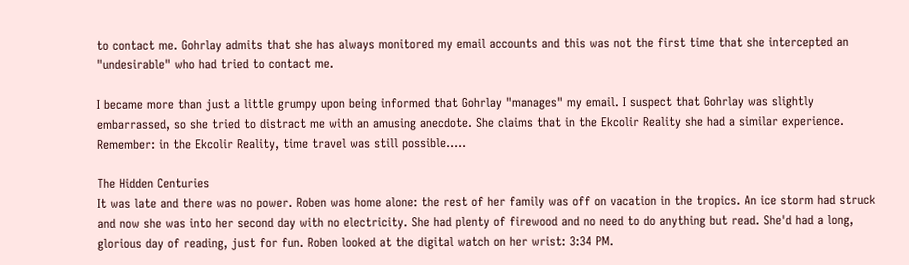to contact me. Gohrlay admits that she has always monitored my email accounts and this was not the first time that she intercepted an "undesirable" who had tried to contact me.

I became more than just a little grumpy upon being informed that Gohrlay "manages" my email. I suspect that Gohrlay was slightly embarrassed, so she tried to distract me with an amusing anecdote. She claims that in the Ekcolir Reality she had a similar experience. Remember: in the Ekcolir Reality, time travel was still possible.....

The Hidden Centuries
It was late and there was no power. Roben was home alone: the rest of her family was off on vacation in the tropics. An ice storm had struck and now she was into her second day with no electricity. She had plenty of firewood and no need to do anything but read. She'd had a long, glorious day of reading, just for fun. Roben looked at the digital watch on her wrist: 3:34 PM.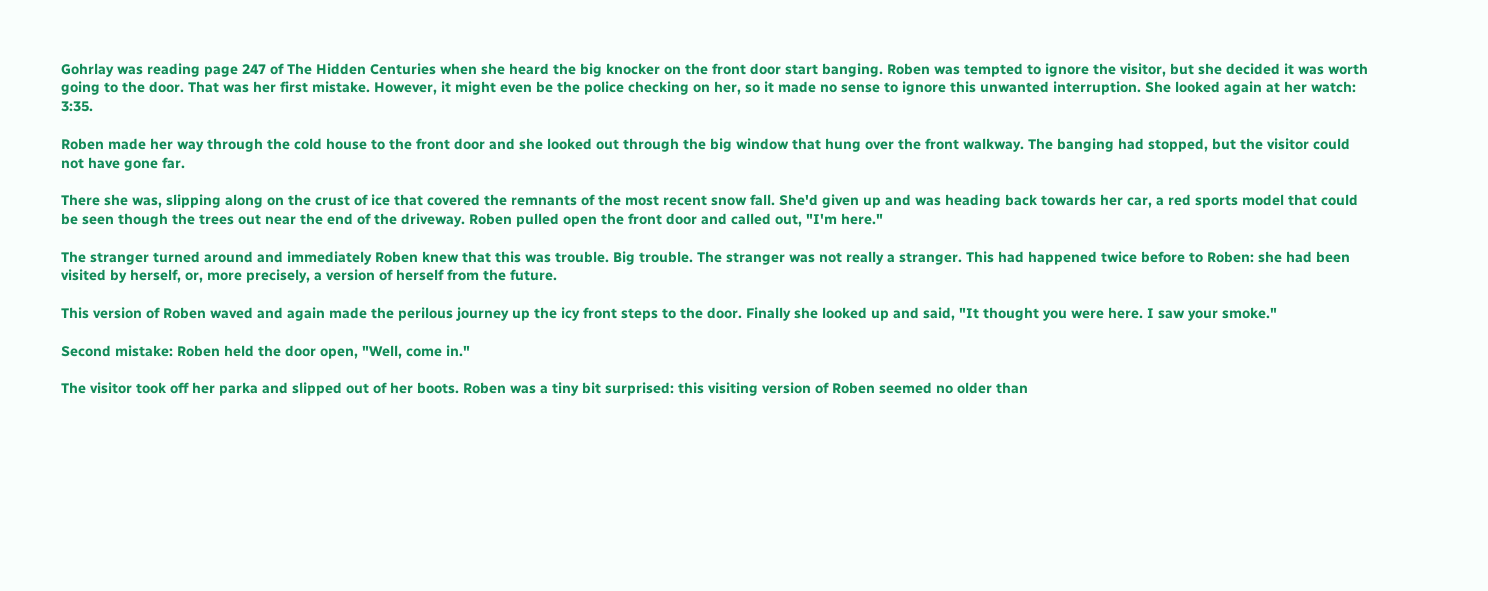Gohrlay was reading page 247 of The Hidden Centuries when she heard the big knocker on the front door start banging. Roben was tempted to ignore the visitor, but she decided it was worth going to the door. That was her first mistake. However, it might even be the police checking on her, so it made no sense to ignore this unwanted interruption. She looked again at her watch: 3:35.

Roben made her way through the cold house to the front door and she looked out through the big window that hung over the front walkway. The banging had stopped, but the visitor could not have gone far.

There she was, slipping along on the crust of ice that covered the remnants of the most recent snow fall. She'd given up and was heading back towards her car, a red sports model that could be seen though the trees out near the end of the driveway. Roben pulled open the front door and called out, "I'm here."

The stranger turned around and immediately Roben knew that this was trouble. Big trouble. The stranger was not really a stranger. This had happened twice before to Roben: she had been visited by herself, or, more precisely, a version of herself from the future.

This version of Roben waved and again made the perilous journey up the icy front steps to the door. Finally she looked up and said, "It thought you were here. I saw your smoke."

Second mistake: Roben held the door open, "Well, come in."

The visitor took off her parka and slipped out of her boots. Roben was a tiny bit surprised: this visiting version of Roben seemed no older than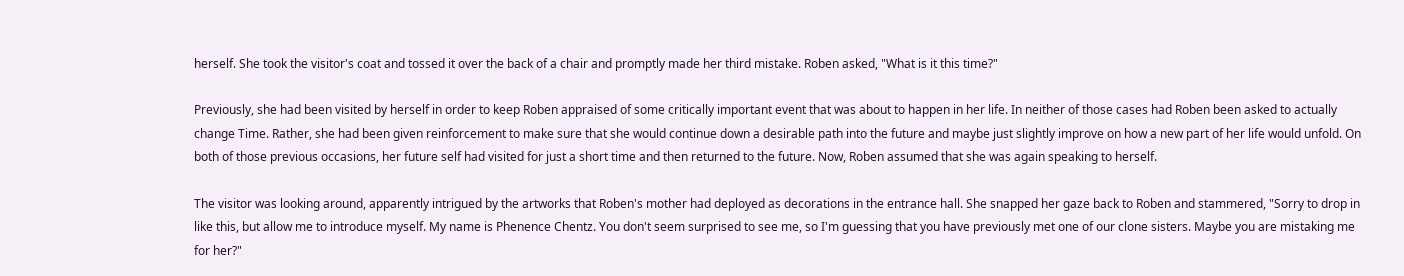herself. She took the visitor's coat and tossed it over the back of a chair and promptly made her third mistake. Roben asked, "What is it this time?"

Previously, she had been visited by herself in order to keep Roben appraised of some critically important event that was about to happen in her life. In neither of those cases had Roben been asked to actually change Time. Rather, she had been given reinforcement to make sure that she would continue down a desirable path into the future and maybe just slightly improve on how a new part of her life would unfold. On both of those previous occasions, her future self had visited for just a short time and then returned to the future. Now, Roben assumed that she was again speaking to herself.

The visitor was looking around, apparently intrigued by the artworks that Roben's mother had deployed as decorations in the entrance hall. She snapped her gaze back to Roben and stammered, "Sorry to drop in like this, but allow me to introduce myself. My name is Phenence Chentz. You don't seem surprised to see me, so I'm guessing that you have previously met one of our clone sisters. Maybe you are mistaking me for her?"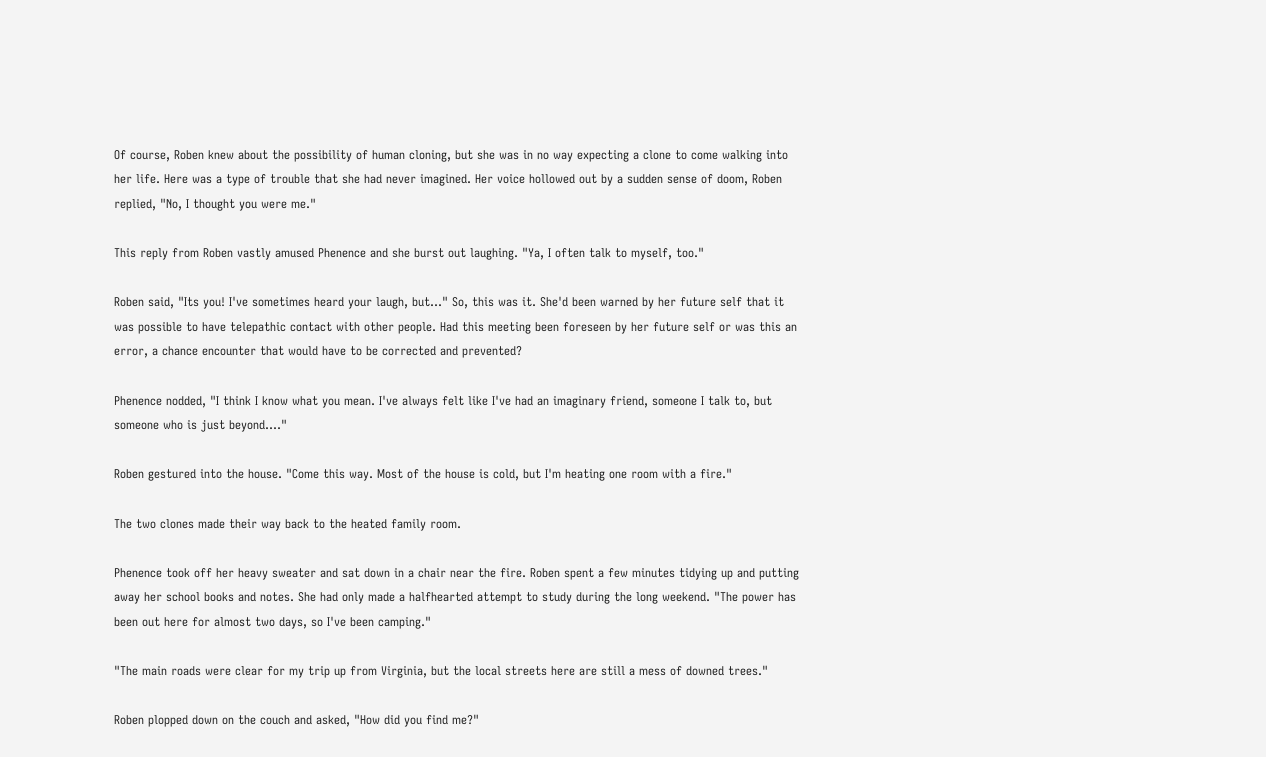Of course, Roben knew about the possibility of human cloning, but she was in no way expecting a clone to come walking into her life. Here was a type of trouble that she had never imagined. Her voice hollowed out by a sudden sense of doom, Roben replied, "No, I thought you were me."

This reply from Roben vastly amused Phenence and she burst out laughing. "Ya, I often talk to myself, too."

Roben said, "Its you! I've sometimes heard your laugh, but..." So, this was it. She'd been warned by her future self that it was possible to have telepathic contact with other people. Had this meeting been foreseen by her future self or was this an error, a chance encounter that would have to be corrected and prevented?

Phenence nodded, "I think I know what you mean. I've always felt like I've had an imaginary friend, someone I talk to, but someone who is just beyond...."

Roben gestured into the house. "Come this way. Most of the house is cold, but I'm heating one room with a fire."

The two clones made their way back to the heated family room.

Phenence took off her heavy sweater and sat down in a chair near the fire. Roben spent a few minutes tidying up and putting away her school books and notes. She had only made a halfhearted attempt to study during the long weekend. "The power has been out here for almost two days, so I've been camping."

"The main roads were clear for my trip up from Virginia, but the local streets here are still a mess of downed trees."

Roben plopped down on the couch and asked, "How did you find me?"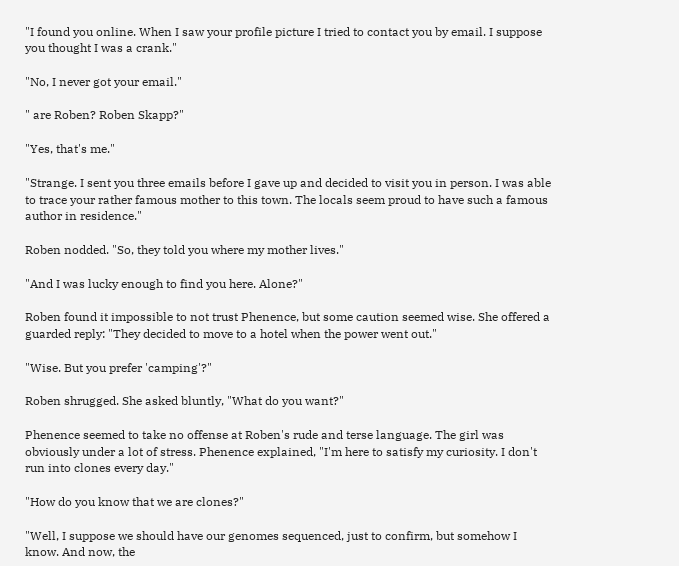"I found you online. When I saw your profile picture I tried to contact you by email. I suppose you thought I was a crank."

"No, I never got your email."

" are Roben? Roben Skapp?"

"Yes, that's me."

"Strange. I sent you three emails before I gave up and decided to visit you in person. I was able to trace your rather famous mother to this town. The locals seem proud to have such a famous author in residence."

Roben nodded. "So, they told you where my mother lives."

"And I was lucky enough to find you here. Alone?"

Roben found it impossible to not trust Phenence, but some caution seemed wise. She offered a guarded reply: "They decided to move to a hotel when the power went out."

"Wise. But you prefer 'camping'?"

Roben shrugged. She asked bluntly, "What do you want?"

Phenence seemed to take no offense at Roben's rude and terse language. The girl was obviously under a lot of stress. Phenence explained, "I'm here to satisfy my curiosity. I don't run into clones every day."

"How do you know that we are clones?"

"Well, I suppose we should have our genomes sequenced, just to confirm, but somehow I know. And now, the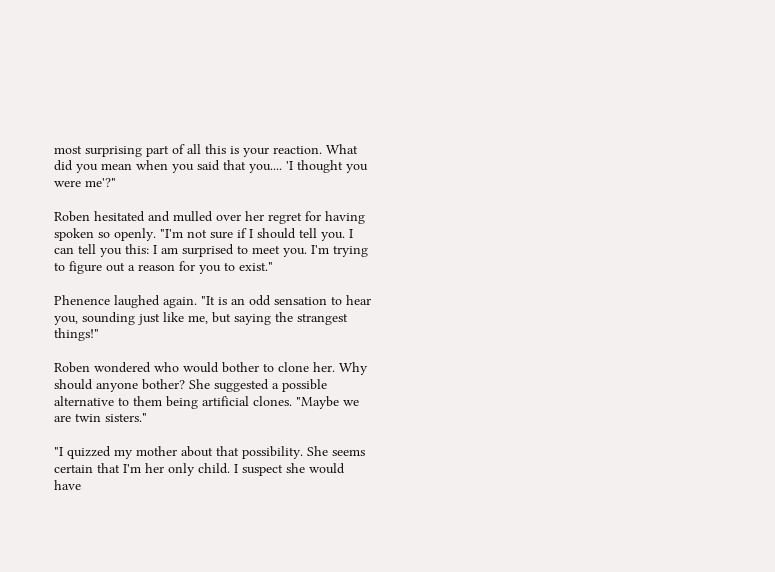most surprising part of all this is your reaction. What did you mean when you said that you.... 'I thought you were me'?"

Roben hesitated and mulled over her regret for having spoken so openly. "I'm not sure if I should tell you. I can tell you this: I am surprised to meet you. I'm trying to figure out a reason for you to exist."

Phenence laughed again. "It is an odd sensation to hear you, sounding just like me, but saying the strangest things!"

Roben wondered who would bother to clone her. Why should anyone bother? She suggested a possible alternative to them being artificial clones. "Maybe we are twin sisters."

"I quizzed my mother about that possibility. She seems certain that I'm her only child. I suspect she would have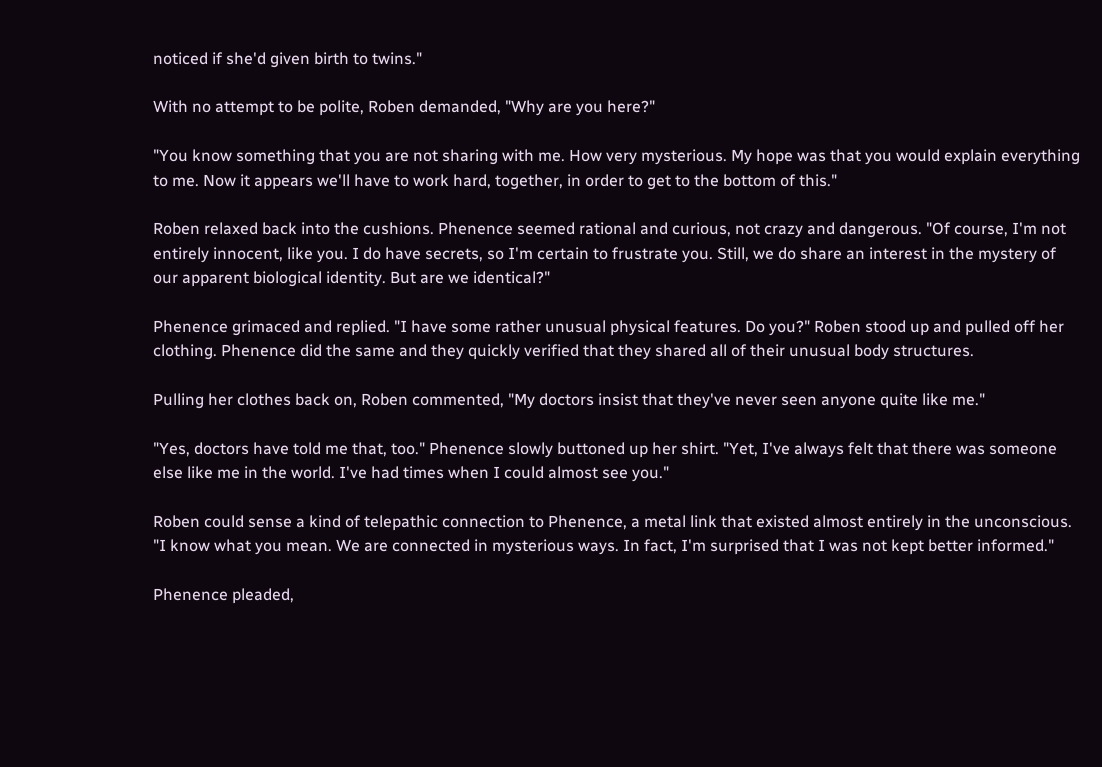noticed if she'd given birth to twins."

With no attempt to be polite, Roben demanded, "Why are you here?"

"You know something that you are not sharing with me. How very mysterious. My hope was that you would explain everything to me. Now it appears we'll have to work hard, together, in order to get to the bottom of this."

Roben relaxed back into the cushions. Phenence seemed rational and curious, not crazy and dangerous. "Of course, I'm not entirely innocent, like you. I do have secrets, so I'm certain to frustrate you. Still, we do share an interest in the mystery of our apparent biological identity. But are we identical?"

Phenence grimaced and replied. "I have some rather unusual physical features. Do you?" Roben stood up and pulled off her clothing. Phenence did the same and they quickly verified that they shared all of their unusual body structures.

Pulling her clothes back on, Roben commented, "My doctors insist that they've never seen anyone quite like me."

"Yes, doctors have told me that, too." Phenence slowly buttoned up her shirt. "Yet, I've always felt that there was someone else like me in the world. I've had times when I could almost see you."

Roben could sense a kind of telepathic connection to Phenence, a metal link that existed almost entirely in the unconscious. "I know what you mean. We are connected in mysterious ways. In fact, I'm surprised that I was not kept better informed."

Phenence pleaded,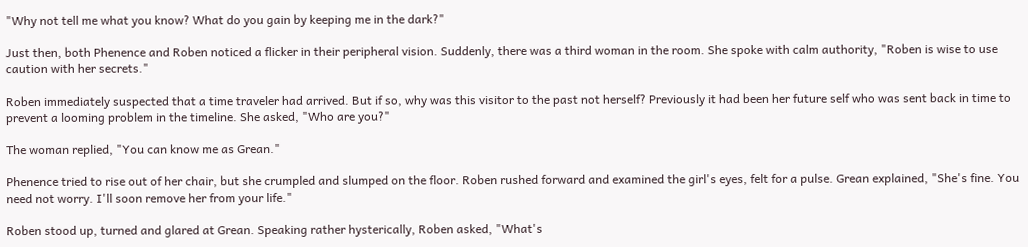"Why not tell me what you know? What do you gain by keeping me in the dark?"

Just then, both Phenence and Roben noticed a flicker in their peripheral vision. Suddenly, there was a third woman in the room. She spoke with calm authority, "Roben is wise to use caution with her secrets."

Roben immediately suspected that a time traveler had arrived. But if so, why was this visitor to the past not herself? Previously it had been her future self who was sent back in time to prevent a looming problem in the timeline. She asked, "Who are you?"

The woman replied, "You can know me as Grean."

Phenence tried to rise out of her chair, but she crumpled and slumped on the floor. Roben rushed forward and examined the girl's eyes, felt for a pulse. Grean explained, "She's fine. You need not worry. I'll soon remove her from your life."

Roben stood up, turned and glared at Grean. Speaking rather hysterically, Roben asked, "What's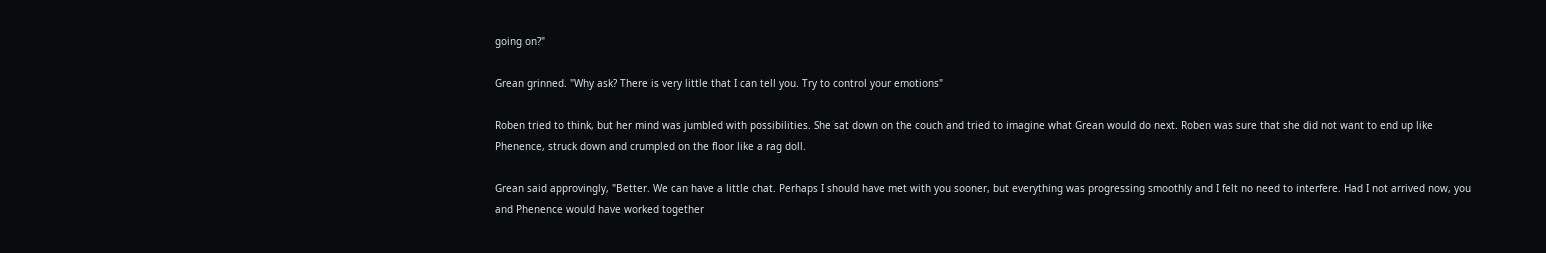going on?"

Grean grinned. "Why ask? There is very little that I can tell you. Try to control your emotions"

Roben tried to think, but her mind was jumbled with possibilities. She sat down on the couch and tried to imagine what Grean would do next. Roben was sure that she did not want to end up like Phenence, struck down and crumpled on the floor like a rag doll.

Grean said approvingly, "Better. We can have a little chat. Perhaps I should have met with you sooner, but everything was progressing smoothly and I felt no need to interfere. Had I not arrived now, you and Phenence would have worked together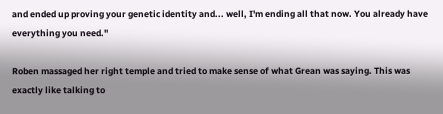and ended up proving your genetic identity and... well, I'm ending all that now. You already have everything you need."

Roben massaged her right temple and tried to make sense of what Grean was saying. This was exactly like talking to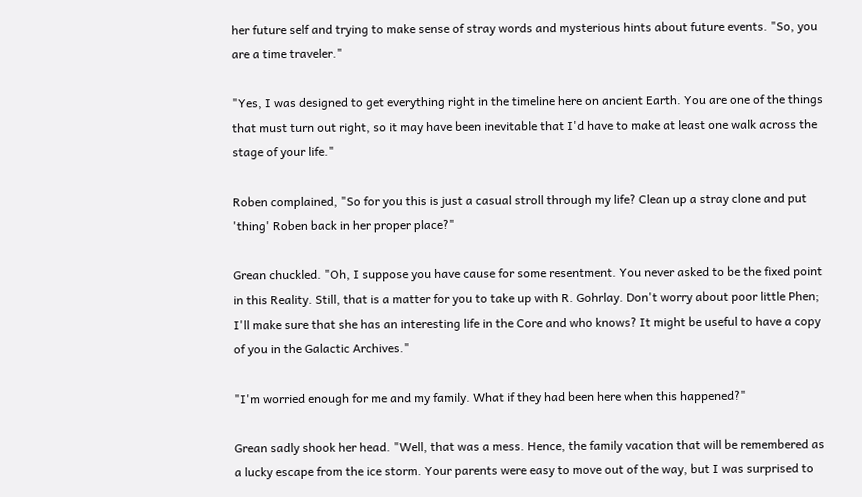her future self and trying to make sense of stray words and mysterious hints about future events. "So, you are a time traveler."

"Yes, I was designed to get everything right in the timeline here on ancient Earth. You are one of the things that must turn out right, so it may have been inevitable that I'd have to make at least one walk across the stage of your life."

Roben complained, "So for you this is just a casual stroll through my life? Clean up a stray clone and put 'thing' Roben back in her proper place?"

Grean chuckled. "Oh, I suppose you have cause for some resentment. You never asked to be the fixed point in this Reality. Still, that is a matter for you to take up with R. Gohrlay. Don't worry about poor little Phen; I'll make sure that she has an interesting life in the Core and who knows? It might be useful to have a copy of you in the Galactic Archives."

"I'm worried enough for me and my family. What if they had been here when this happened?"

Grean sadly shook her head. "Well, that was a mess. Hence, the family vacation that will be remembered as a lucky escape from the ice storm. Your parents were easy to move out of the way, but I was surprised to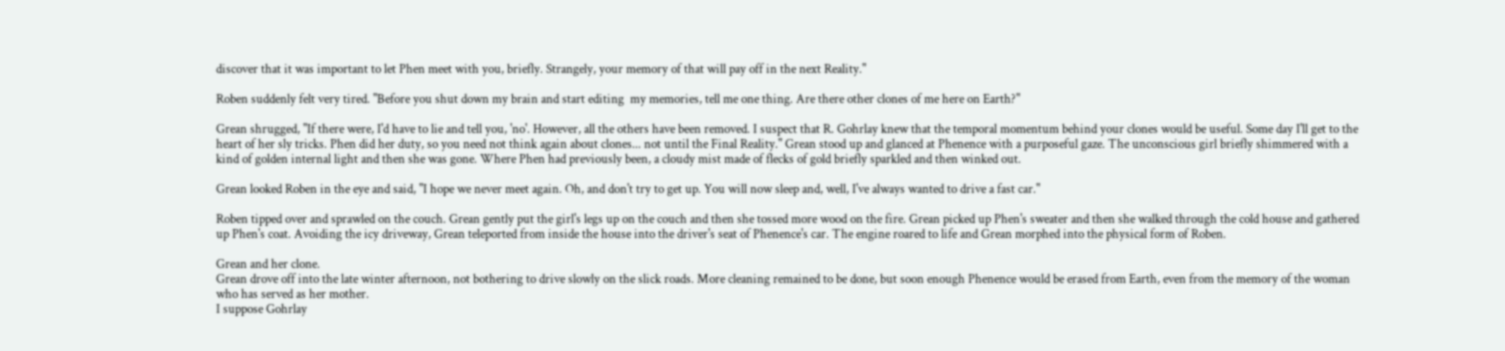discover that it was important to let Phen meet with you, briefly. Strangely, your memory of that will pay off in the next Reality."

Roben suddenly felt very tired. "Before you shut down my brain and start editing  my memories, tell me one thing. Are there other clones of me here on Earth?"

Grean shrugged, "If there were, I'd have to lie and tell you, 'no'. However, all the others have been removed. I suspect that R. Gohrlay knew that the temporal momentum behind your clones would be useful. Some day I'll get to the heart of her sly tricks. Phen did her duty, so you need not think again about clones... not until the Final Reality." Grean stood up and glanced at Phenence with a purposeful gaze. The unconscious girl briefly shimmered with a kind of golden internal light and then she was gone. Where Phen had previously been, a cloudy mist made of flecks of gold briefly sparkled and then winked out.

Grean looked Roben in the eye and said, "I hope we never meet again. Oh, and don't try to get up. You will now sleep and, well, I've always wanted to drive a fast car."

Roben tipped over and sprawled on the couch. Grean gently put the girl's legs up on the couch and then she tossed more wood on the fire. Grean picked up Phen's sweater and then she walked through the cold house and gathered up Phen's coat. Avoiding the icy driveway, Grean teleported from inside the house into the driver's seat of Phenence's car. The engine roared to life and Grean morphed into the physical form of Roben.

Grean and her clone.
Grean drove off into the late winter afternoon, not bothering to drive slowly on the slick roads. More cleaning remained to be done, but soon enough Phenence would be erased from Earth, even from the memory of the woman who has served as her mother.
I suppose Gohrlay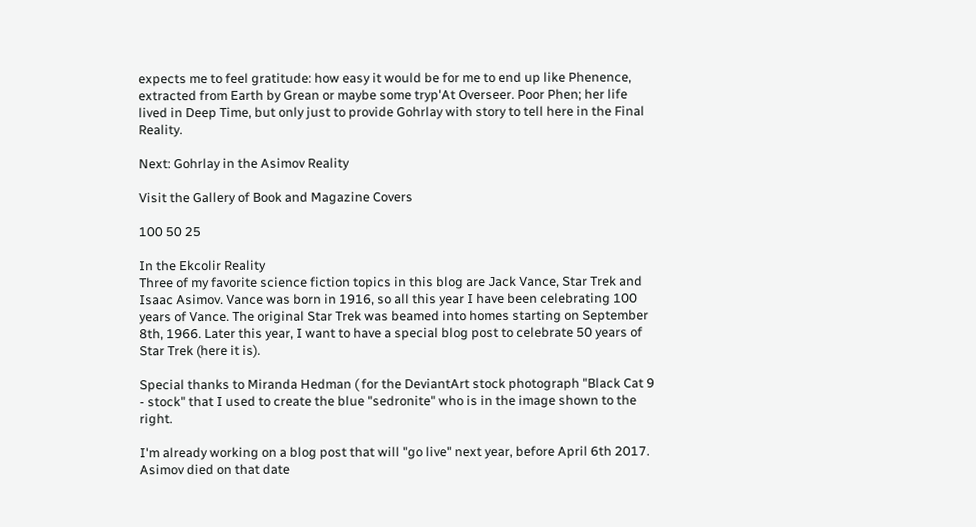expects me to feel gratitude: how easy it would be for me to end up like Phenence, extracted from Earth by Grean or maybe some tryp'At Overseer. Poor Phen; her life lived in Deep Time, but only just to provide Gohrlay with story to tell here in the Final Reality.

Next: Gohrlay in the Asimov Reality

Visit the Gallery of Book and Magazine Covers

100 50 25

In the Ekcolir Reality
Three of my favorite science fiction topics in this blog are Jack Vance, Star Trek and Isaac Asimov. Vance was born in 1916, so all this year I have been celebrating 100 years of Vance. The original Star Trek was beamed into homes starting on September 8th, 1966. Later this year, I want to have a special blog post to celebrate 50 years of Star Trek (here it is).

Special thanks to Miranda Hedman ( for the DeviantArt stock photograph "Black Cat 9 - stock" that I used to create the blue "sedronite" who is in the image shown to the right.

I'm already working on a blog post that will "go live" next year, before April 6th 2017. Asimov died on that date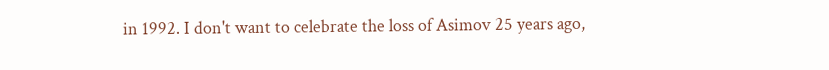in 1992. I don't want to celebrate the loss of Asimov 25 years ago,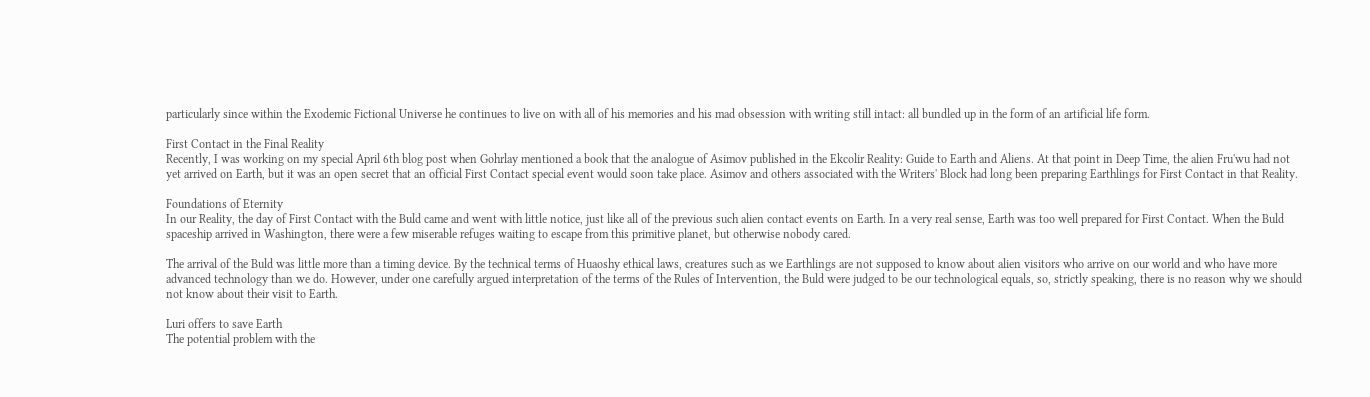particularly since within the Exodemic Fictional Universe he continues to live on with all of his memories and his mad obsession with writing still intact: all bundled up in the form of an artificial life form.

First Contact in the Final Reality
Recently, I was working on my special April 6th blog post when Gohrlay mentioned a book that the analogue of Asimov published in the Ekcolir Reality: Guide to Earth and Aliens. At that point in Deep Time, the alien Fru'wu had not yet arrived on Earth, but it was an open secret that an official First Contact special event would soon take place. Asimov and others associated with the Writers' Block had long been preparing Earthlings for First Contact in that Reality.

Foundations of Eternity
In our Reality, the day of First Contact with the Buld came and went with little notice, just like all of the previous such alien contact events on Earth. In a very real sense, Earth was too well prepared for First Contact. When the Buld spaceship arrived in Washington, there were a few miserable refuges waiting to escape from this primitive planet, but otherwise nobody cared.

The arrival of the Buld was little more than a timing device. By the technical terms of Huaoshy ethical laws, creatures such as we Earthlings are not supposed to know about alien visitors who arrive on our world and who have more advanced technology than we do. However, under one carefully argued interpretation of the terms of the Rules of Intervention, the Buld were judged to be our technological equals, so, strictly speaking, there is no reason why we should not know about their visit to Earth.

Luri offers to save Earth
The potential problem with the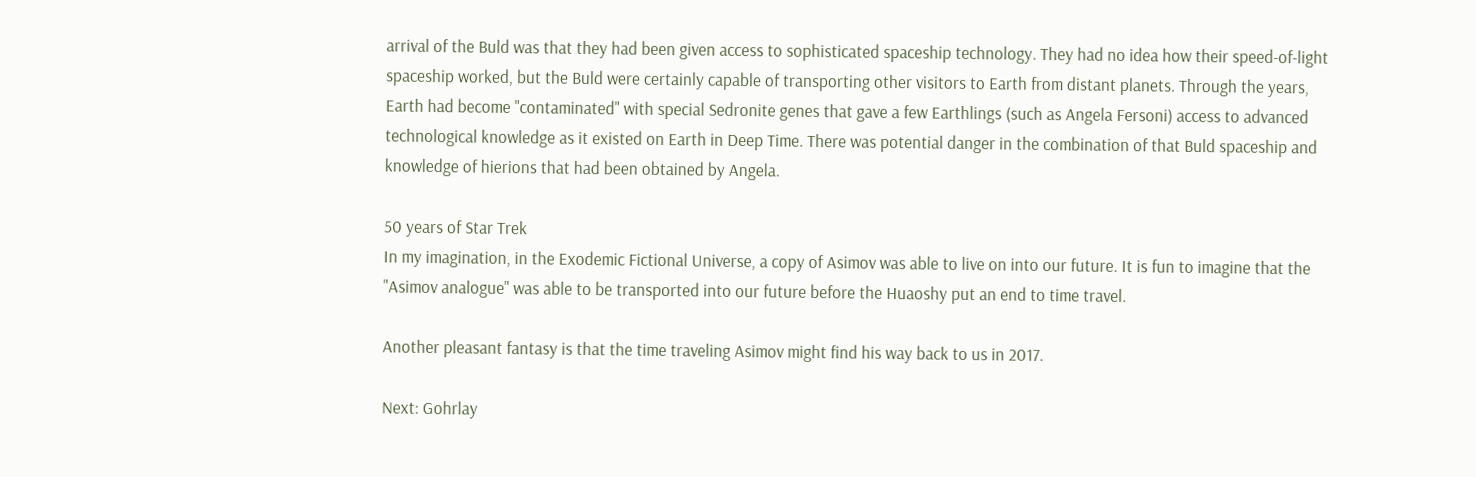arrival of the Buld was that they had been given access to sophisticated spaceship technology. They had no idea how their speed-of-light spaceship worked, but the Buld were certainly capable of transporting other visitors to Earth from distant planets. Through the years, Earth had become "contaminated" with special Sedronite genes that gave a few Earthlings (such as Angela Fersoni) access to advanced technological knowledge as it existed on Earth in Deep Time. There was potential danger in the combination of that Buld spaceship and knowledge of hierions that had been obtained by Angela.

50 years of Star Trek
In my imagination, in the Exodemic Fictional Universe, a copy of Asimov was able to live on into our future. It is fun to imagine that the "Asimov analogue" was able to be transported into our future before the Huaoshy put an end to time travel.

Another pleasant fantasy is that the time traveling Asimov might find his way back to us in 2017.

Next: Gohrlay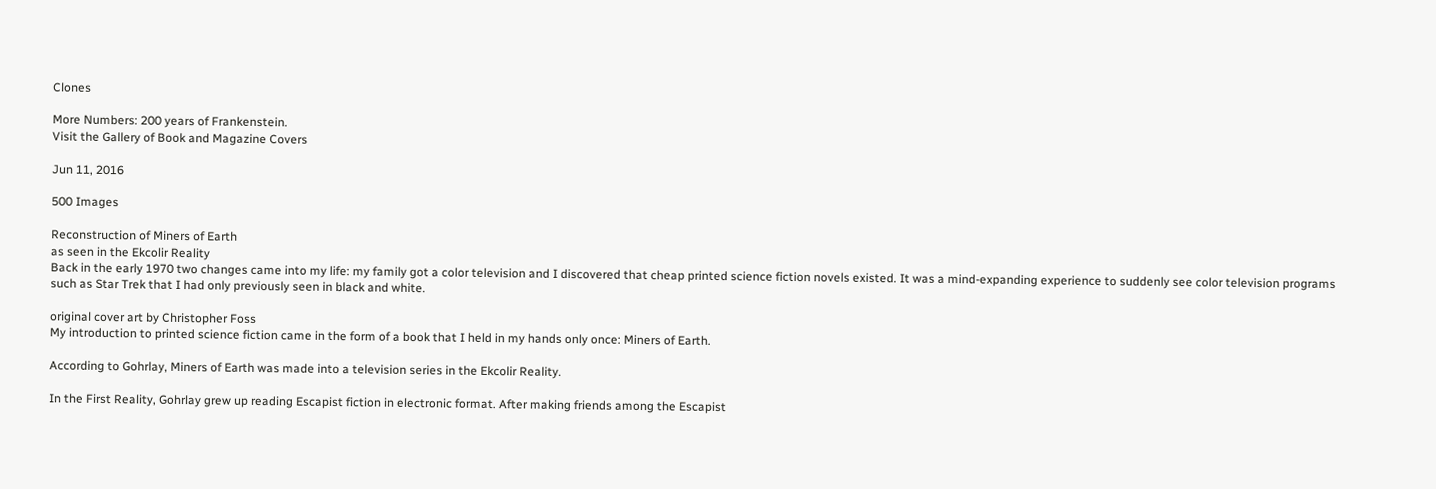Clones

More Numbers: 200 years of Frankenstein.
Visit the Gallery of Book and Magazine Covers

Jun 11, 2016

500 Images

Reconstruction of Miners of Earth
as seen in the Ekcolir Reality
Back in the early 1970 two changes came into my life: my family got a color television and I discovered that cheap printed science fiction novels existed. It was a mind-expanding experience to suddenly see color television programs such as Star Trek that I had only previously seen in black and white.

original cover art by Christopher Foss
My introduction to printed science fiction came in the form of a book that I held in my hands only once: Miners of Earth.

According to Gohrlay, Miners of Earth was made into a television series in the Ekcolir Reality.

In the First Reality, Gohrlay grew up reading Escapist fiction in electronic format. After making friends among the Escapist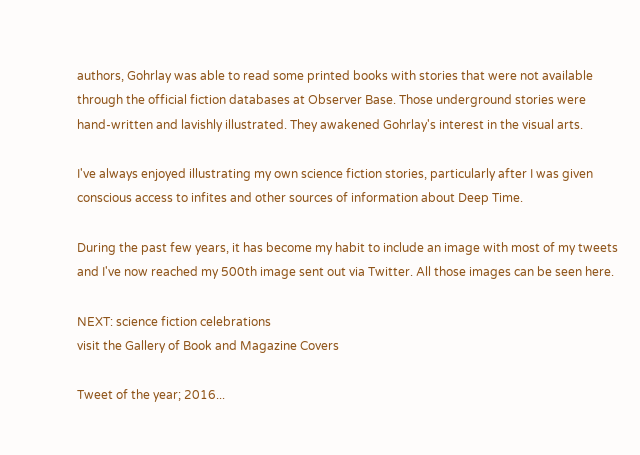authors, Gohrlay was able to read some printed books with stories that were not available through the official fiction databases at Observer Base. Those underground stories were hand-written and lavishly illustrated. They awakened Gohrlay's interest in the visual arts.

I've always enjoyed illustrating my own science fiction stories, particularly after I was given conscious access to infites and other sources of information about Deep Time.

During the past few years, it has become my habit to include an image with most of my tweets and I've now reached my 500th image sent out via Twitter. All those images can be seen here.

NEXT: science fiction celebrations
visit the Gallery of Book and Magazine Covers

Tweet of the year; 2016...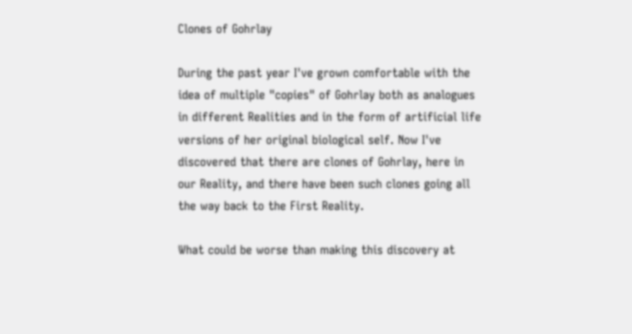Clones of Gohrlay

During the past year I've grown comfortable with the idea of multiple "copies" of Gohrlay both as analogues in different Realities and in the form of artificial life versions of her original biological self. Now I've discovered that there are clones of Gohrlay, here in our Reality, and there have been such clones going all the way back to the First Reality.

What could be worse than making this discovery at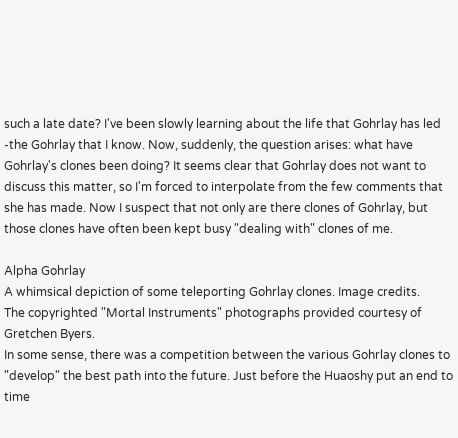such a late date? I've been slowly learning about the life that Gohrlay has led -the Gohrlay that I know. Now, suddenly, the question arises: what have Gohrlay's clones been doing? It seems clear that Gohrlay does not want to discuss this matter, so I'm forced to interpolate from the few comments that she has made. Now I suspect that not only are there clones of Gohrlay, but those clones have often been kept busy "dealing with" clones of me.

Alpha Gohrlay
A whimsical depiction of some teleporting Gohrlay clones. Image credits.
The copyrighted "Mortal Instruments" photographs provided courtesy of Gretchen Byers.
In some sense, there was a competition between the various Gohrlay clones to "develop" the best path into the future. Just before the Huaoshy put an end to time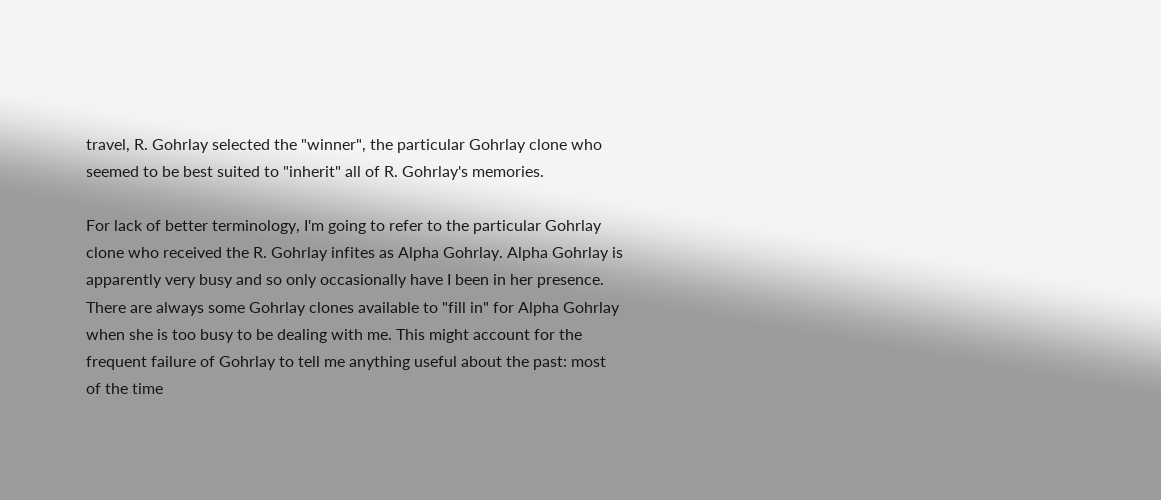travel, R. Gohrlay selected the "winner", the particular Gohrlay clone who seemed to be best suited to "inherit" all of R. Gohrlay's memories.

For lack of better terminology, I'm going to refer to the particular Gohrlay clone who received the R. Gohrlay infites as Alpha Gohrlay. Alpha Gohrlay is apparently very busy and so only occasionally have I been in her presence. There are always some Gohrlay clones available to "fill in" for Alpha Gohrlay when she is too busy to be dealing with me. This might account for the frequent failure of Gohrlay to tell me anything useful about the past: most of the time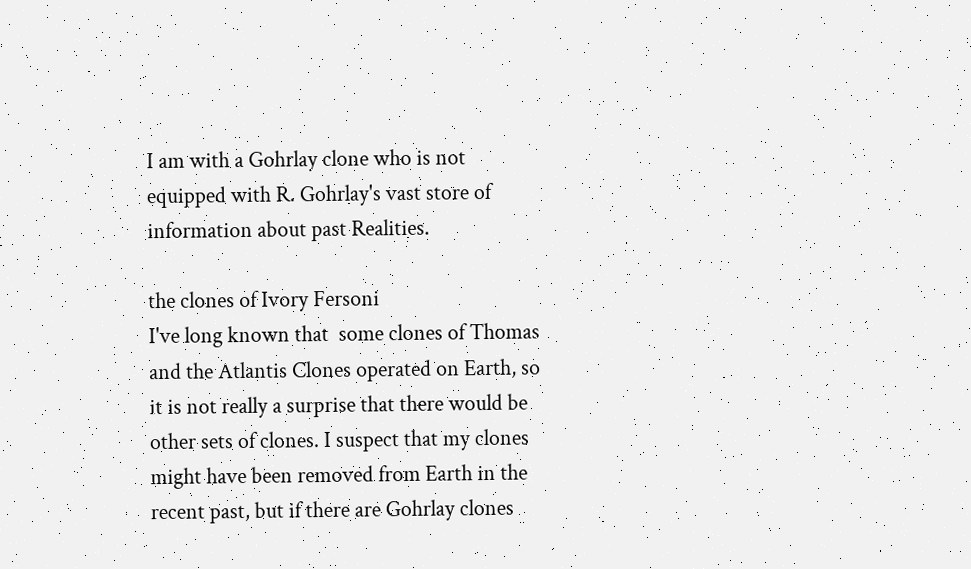I am with a Gohrlay clone who is not equipped with R. Gohrlay's vast store of information about past Realities.

the clones of Ivory Fersoni
I've long known that  some clones of Thomas and the Atlantis Clones operated on Earth, so it is not really a surprise that there would be other sets of clones. I suspect that my clones might have been removed from Earth in the recent past, but if there are Gohrlay clones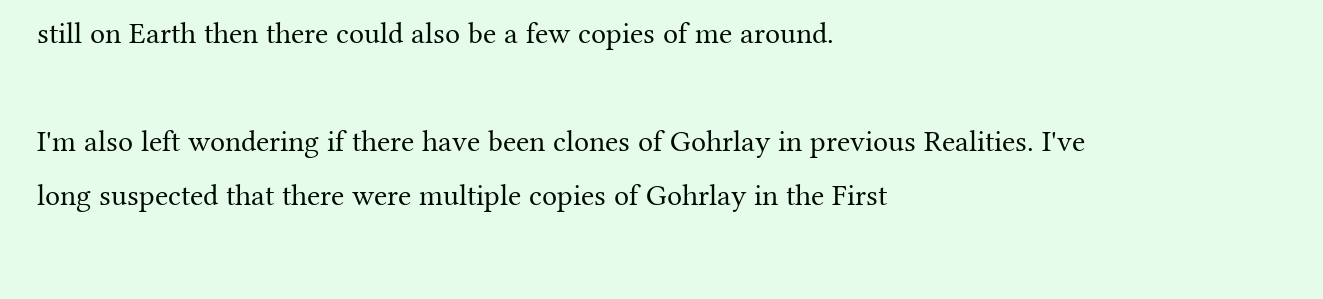still on Earth then there could also be a few copies of me around.

I'm also left wondering if there have been clones of Gohrlay in previous Realities. I've long suspected that there were multiple copies of Gohrlay in the First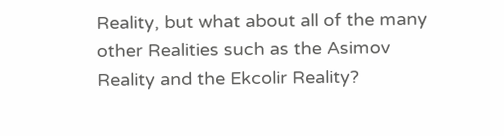Reality, but what about all of the many other Realities such as the Asimov Reality and the Ekcolir Reality?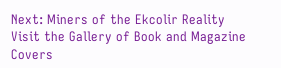Next: Miners of the Ekcolir Reality
Visit the Gallery of Book and Magazine Covers